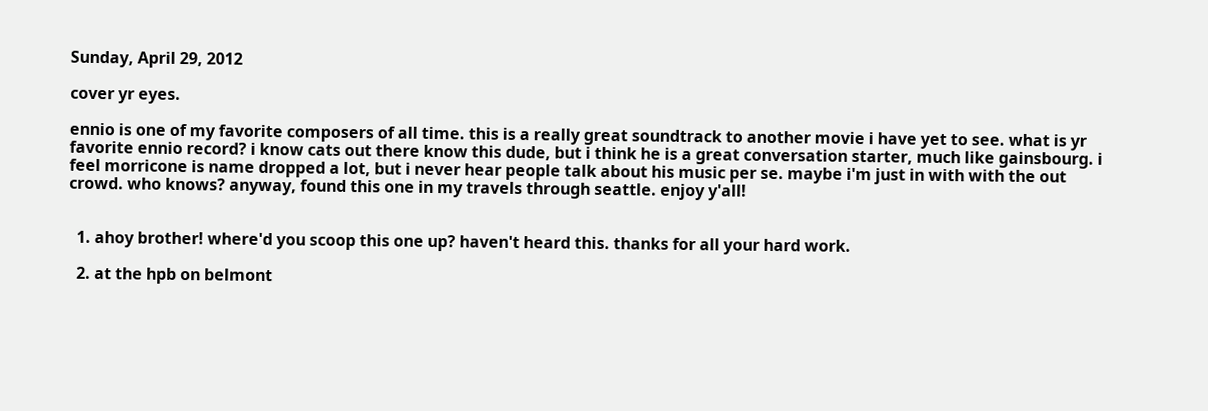Sunday, April 29, 2012

cover yr eyes.

ennio is one of my favorite composers of all time. this is a really great soundtrack to another movie i have yet to see. what is yr favorite ennio record? i know cats out there know this dude, but i think he is a great conversation starter, much like gainsbourg. i feel morricone is name dropped a lot, but i never hear people talk about his music per se. maybe i'm just in with with the out crowd. who knows? anyway, found this one in my travels through seattle. enjoy y'all!


  1. ahoy brother! where'd you scoop this one up? haven't heard this. thanks for all your hard work.

  2. at the hpb on belmont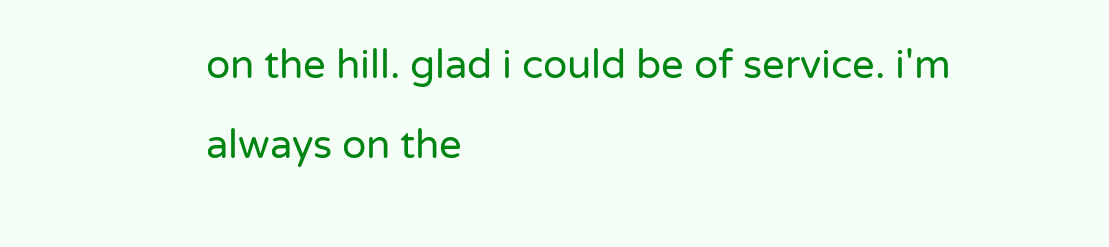on the hill. glad i could be of service. i'm always on the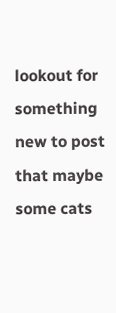lookout for something new to post that maybe some cats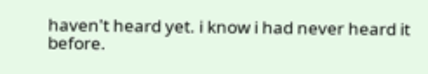haven't heard yet. i know i had never heard it before.